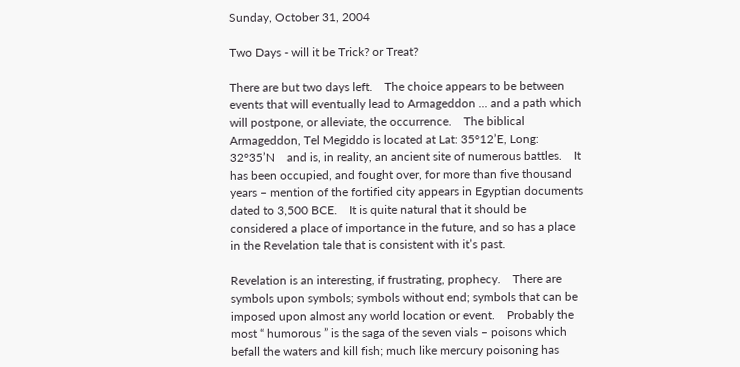Sunday, October 31, 2004

Two Days - will it be Trick? or Treat?

There are but two days left.    The choice appears to be between events that will eventually lead to Armageddon ... and a path which will postpone, or alleviate, the occurrence.    The biblical Armageddon, Tel Megiddo is located at Lat: 35°12’E, Long: 32°35’N    and is, in reality, an ancient site of numerous battles.    It has been occupied, and fought over, for more than five thousand years – mention of the fortified city appears in Egyptian documents dated to 3,500 BCE.    It is quite natural that it should be considered a place of importance in the future, and so has a place in the Revelation tale that is consistent with it’s past.

Revelation is an interesting, if frustrating, prophecy.    There are symbols upon symbols; symbols without end; symbols that can be imposed upon almost any world location or event.    Probably the most “ humorous ” is the saga of the seven vials – poisons which befall the waters and kill fish; much like mercury poisoning has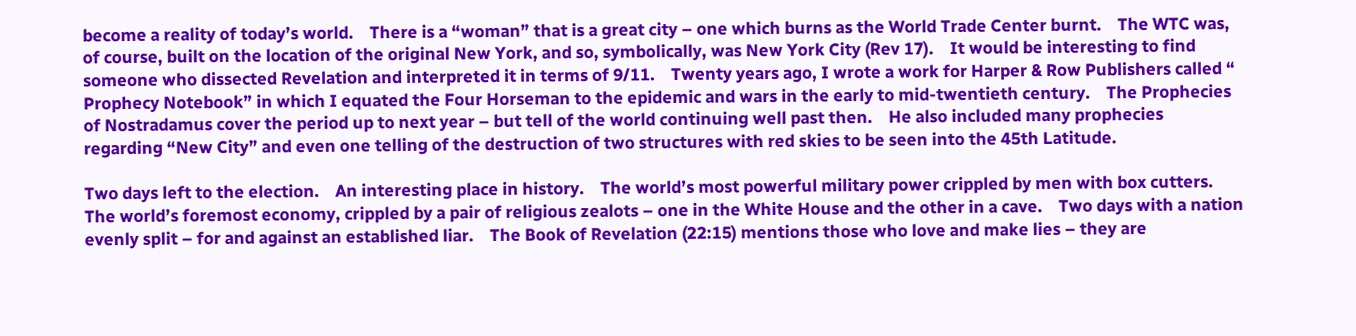become a reality of today’s world.    There is a “woman” that is a great city – one which burns as the World Trade Center burnt.    The WTC was, of course, built on the location of the original New York, and so, symbolically, was New York City (Rev 17).    It would be interesting to find someone who dissected Revelation and interpreted it in terms of 9/11.    Twenty years ago, I wrote a work for Harper & Row Publishers called “ Prophecy Notebook” in which I equated the Four Horseman to the epidemic and wars in the early to mid-twentieth century.    The Prophecies of Nostradamus cover the period up to next year – but tell of the world continuing well past then.    He also included many prophecies regarding “New City” and even one telling of the destruction of two structures with red skies to be seen into the 45th Latitude.

Two days left to the election.    An interesting place in history.    The world’s most powerful military power crippled by men with box cutters.    The world’s foremost economy, crippled by a pair of religious zealots – one in the White House and the other in a cave.    Two days with a nation evenly split – for and against an established liar.    The Book of Revelation (22:15) mentions those who love and make lies – they are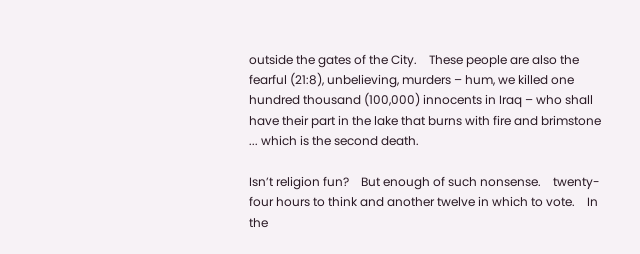outside the gates of the City.    These people are also the fearful (21:8), unbelieving, murders – hum, we killed one hundred thousand (100,000) innocents in Iraq – who shall have their part in the lake that burns with fire and brimstone ... which is the second death.

Isn’t religion fun?    But enough of such nonsense.    twenty-four hours to think and another twelve in which to vote.    In the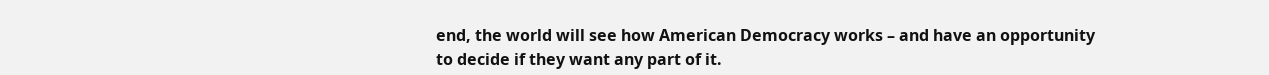end, the world will see how American Democracy works – and have an opportunity to decide if they want any part of it.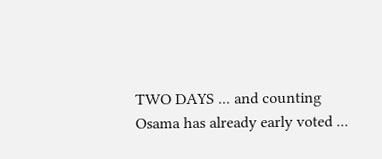TWO DAYS ... and counting
Osama has already early voted ...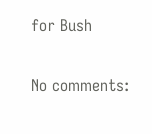for Bush

No comments: